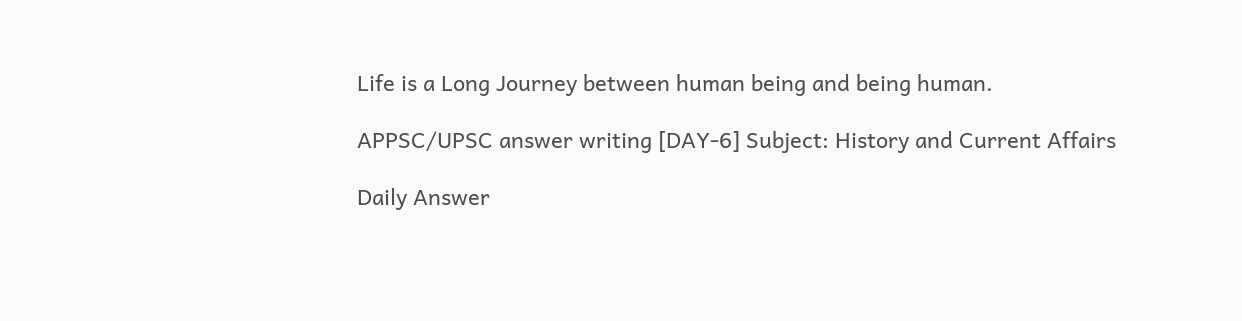Life is a Long Journey between human being and being human.

APPSC/UPSC answer writing [DAY-6] Subject: History and Current Affairs

Daily Answer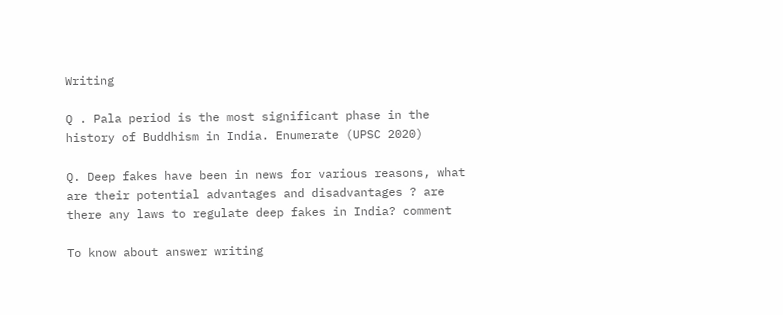Writing

Q . Pala period is the most significant phase in the history of Buddhism in India. Enumerate (UPSC 2020)

Q. Deep fakes have been in news for various reasons, what are their potential advantages and disadvantages ? are there any laws to regulate deep fakes in India? comment

To know about answer writing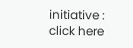initiative : click here